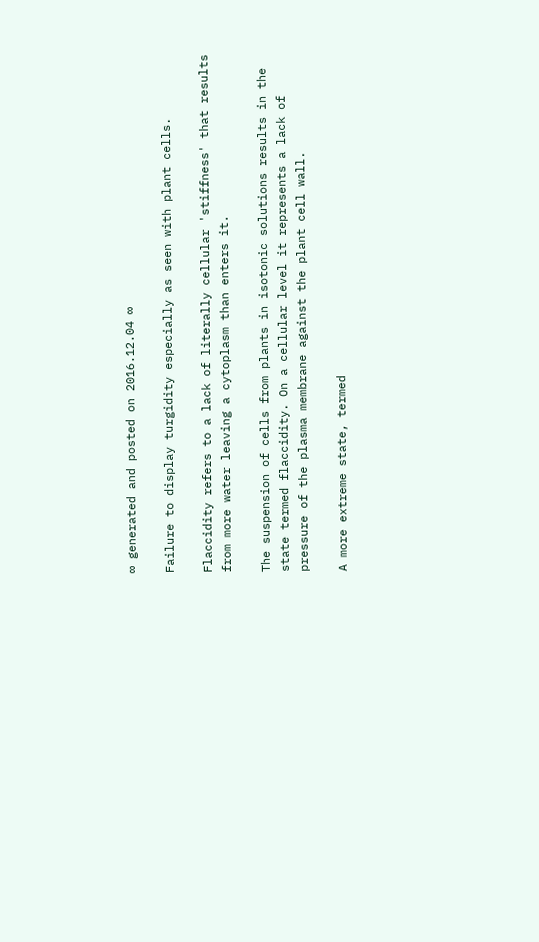∞ generated and posted on 2016.12.04 ∞

Failure to display turgidity especially as seen with plant cells.

Flaccidity refers to a lack of literally cellular 'stiffness' that results from more water leaving a cytoplasm than enters it.

The suspension of cells from plants in isotonic solutions results in the state termed flaccidity. On a cellular level it represents a lack of pressure of the plasma membrane against the plant cell wall.

A more extreme state, termed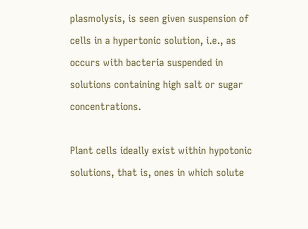plasmolysis, is seen given suspension of cells in a hypertonic solution, i.e., as occurs with bacteria suspended in solutions containing high salt or sugar concentrations.

Plant cells ideally exist within hypotonic solutions, that is, ones in which solute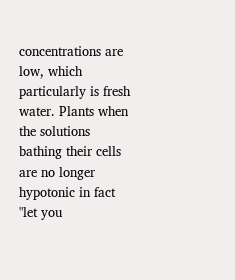concentrations are low, which particularly is fresh water. Plants when the solutions bathing their cells are no longer hypotonic in fact "let you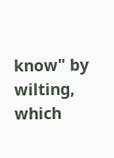know" by wilting, which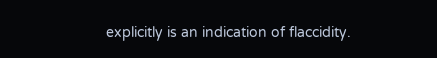explicitly is an indication of flaccidity.